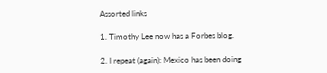Assorted links

1. Timothy Lee now has a Forbes blog.

2. I repeat (again): Mexico has been doing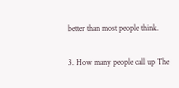better than most people think.

3. How many people call up The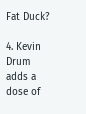Fat Duck?

4. Kevin Drum adds a dose of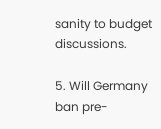sanity to budget discussions.

5. Will Germany ban pre-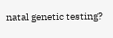natal genetic testing?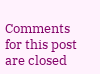Comments for this post are closed